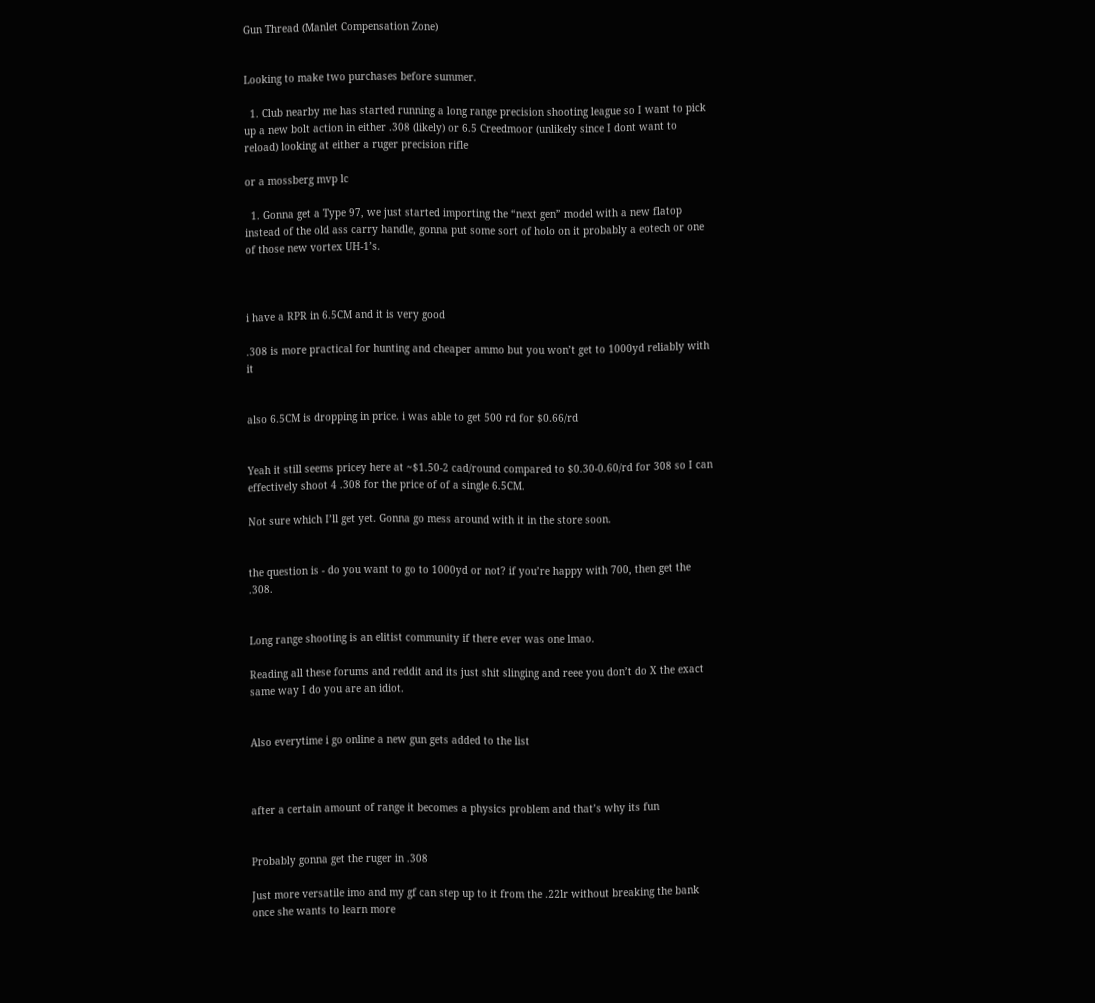Gun Thread (Manlet Compensation Zone)


Looking to make two purchases before summer.

  1. Club nearby me has started running a long range precision shooting league so I want to pick up a new bolt action in either .308 (likely) or 6.5 Creedmoor (unlikely since I dont want to reload) looking at either a ruger precision rifle

or a mossberg mvp lc

  1. Gonna get a Type 97, we just started importing the “next gen” model with a new flatop instead of the old ass carry handle, gonna put some sort of holo on it probably a eotech or one of those new vortex UH-1’s.



i have a RPR in 6.5CM and it is very good

.308 is more practical for hunting and cheaper ammo but you won’t get to 1000yd reliably with it


also 6.5CM is dropping in price. i was able to get 500 rd for $0.66/rd


Yeah it still seems pricey here at ~$1.50-2 cad/round compared to $0.30-0.60/rd for 308 so I can effectively shoot 4 .308 for the price of of a single 6.5CM.

Not sure which I’ll get yet. Gonna go mess around with it in the store soon.


the question is - do you want to go to 1000yd or not? if you’re happy with 700, then get the .308.


Long range shooting is an elitist community if there ever was one lmao.

Reading all these forums and reddit and its just shit slinging and reee you don’t do X the exact same way I do you are an idiot.


Also everytime i go online a new gun gets added to the list



after a certain amount of range it becomes a physics problem and that’s why its fun


Probably gonna get the ruger in .308

Just more versatile imo and my gf can step up to it from the .22lr without breaking the bank once she wants to learn more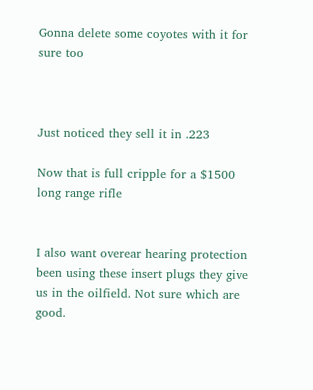Gonna delete some coyotes with it for sure too



Just noticed they sell it in .223

Now that is full cripple for a $1500 long range rifle


I also want overear hearing protection been using these insert plugs they give us in the oilfield. Not sure which are good.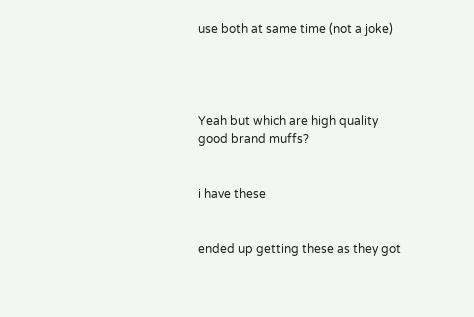use both at same time (not a joke)




Yeah but which are high quality good brand muffs?


i have these


ended up getting these as they got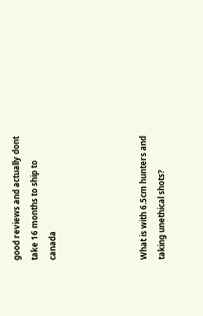good reviews and actually dont take 16 months to ship to canada




What is with 6.5cm hunters and taking unethical shots?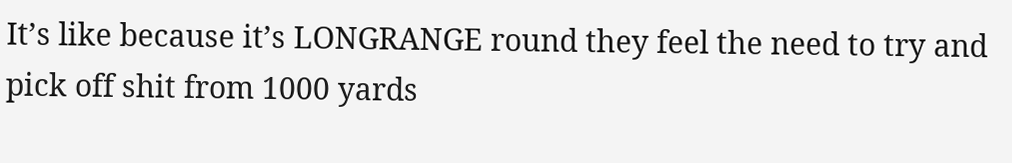It’s like because it’s LONGRANGE round they feel the need to try and pick off shit from 1000 yards